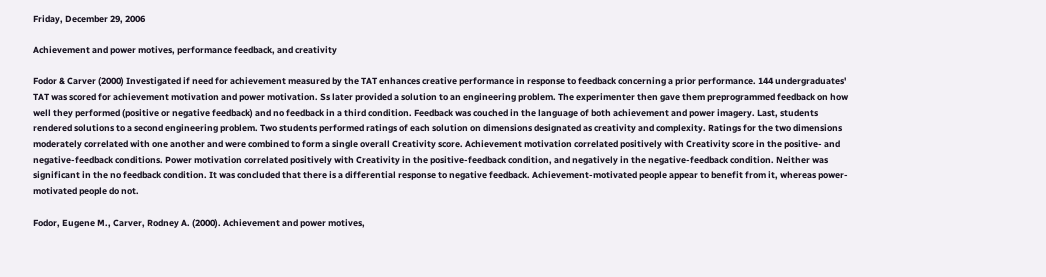Friday, December 29, 2006

Achievement and power motives, performance feedback, and creativity

Fodor & Carver (2000) Investigated if need for achievement measured by the TAT enhances creative performance in response to feedback concerning a prior performance. 144 undergraduates' TAT was scored for achievement motivation and power motivation. Ss later provided a solution to an engineering problem. The experimenter then gave them preprogrammed feedback on how well they performed (positive or negative feedback) and no feedback in a third condition. Feedback was couched in the language of both achievement and power imagery. Last, students rendered solutions to a second engineering problem. Two students performed ratings of each solution on dimensions designated as creativity and complexity. Ratings for the two dimensions moderately correlated with one another and were combined to form a single overall Creativity score. Achievement motivation correlated positively with Creativity score in the positive- and negative-feedback conditions. Power motivation correlated positively with Creativity in the positive-feedback condition, and negatively in the negative-feedback condition. Neither was significant in the no feedback condition. It was concluded that there is a differential response to negative feedback. Achievement-motivated people appear to benefit from it, whereas power-motivated people do not.

Fodor, Eugene M., Carver, Rodney A. (2000). Achievement and power motives,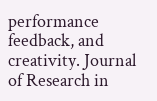performance feedback, and creativity. Journal of Research in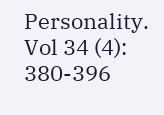Personality. Vol 34 (4): 380-396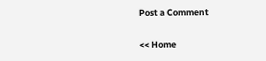Post a Comment

<< Home